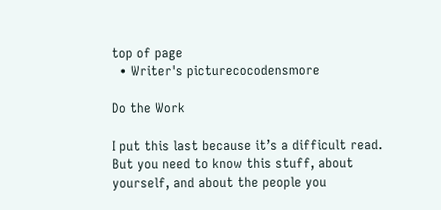top of page
  • Writer's picturecocodensmore

Do the Work

I put this last because it’s a difficult read. But you need to know this stuff, about yourself, and about the people you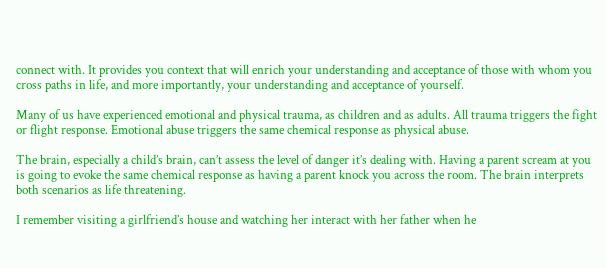connect with. It provides you context that will enrich your understanding and acceptance of those with whom you cross paths in life, and more importantly, your understanding and acceptance of yourself.

Many of us have experienced emotional and physical trauma, as children and as adults. All trauma triggers the fight or flight response. Emotional abuse triggers the same chemical response as physical abuse.

The brain, especially a child’s brain, can’t assess the level of danger it’s dealing with. Having a parent scream at you is going to evoke the same chemical response as having a parent knock you across the room. The brain interprets both scenarios as life threatening.

I remember visiting a girlfriend’s house and watching her interact with her father when he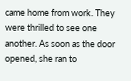came home from work. They were thrilled to see one another. As soon as the door opened, she ran to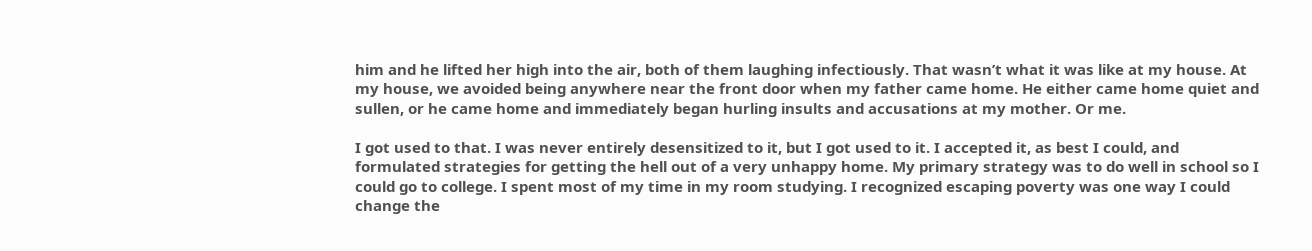him and he lifted her high into the air, both of them laughing infectiously. That wasn’t what it was like at my house. At my house, we avoided being anywhere near the front door when my father came home. He either came home quiet and sullen, or he came home and immediately began hurling insults and accusations at my mother. Or me.

I got used to that. I was never entirely desensitized to it, but I got used to it. I accepted it, as best I could, and formulated strategies for getting the hell out of a very unhappy home. My primary strategy was to do well in school so I could go to college. I spent most of my time in my room studying. I recognized escaping poverty was one way I could change the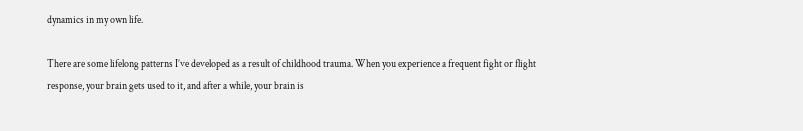dynamics in my own life.

There are some lifelong patterns I’ve developed as a result of childhood trauma. When you experience a frequent fight or flight response, your brain gets used to it, and after a while, your brain is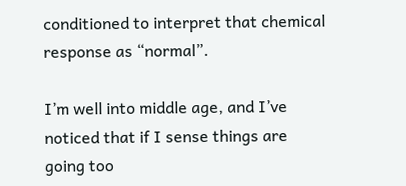conditioned to interpret that chemical response as “normal”.

I’m well into middle age, and I’ve noticed that if I sense things are going too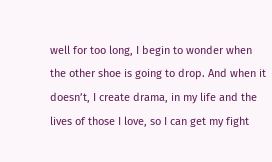well for too long, I begin to wonder when the other shoe is going to drop. And when it doesn’t, I create drama, in my life and the lives of those I love, so I can get my fight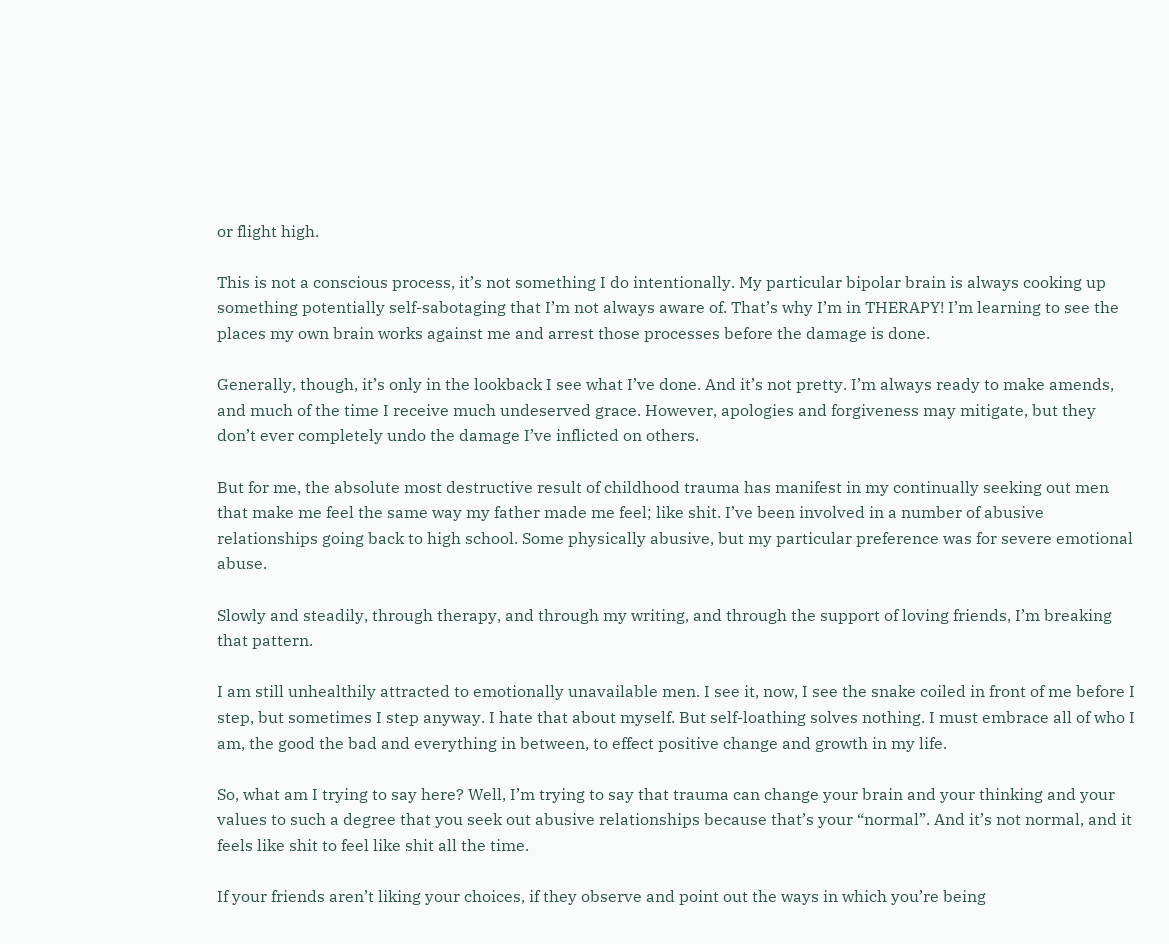or flight high.

This is not a conscious process, it’s not something I do intentionally. My particular bipolar brain is always cooking up something potentially self-sabotaging that I’m not always aware of. That’s why I’m in THERAPY! I’m learning to see the places my own brain works against me and arrest those processes before the damage is done.

Generally, though, it’s only in the lookback I see what I’ve done. And it’s not pretty. I’m always ready to make amends, and much of the time I receive much undeserved grace. However, apologies and forgiveness may mitigate, but they don’t ever completely undo the damage I’ve inflicted on others.

But for me, the absolute most destructive result of childhood trauma has manifest in my continually seeking out men that make me feel the same way my father made me feel; like shit. I’ve been involved in a number of abusive relationships going back to high school. Some physically abusive, but my particular preference was for severe emotional abuse.

Slowly and steadily, through therapy, and through my writing, and through the support of loving friends, I’m breaking that pattern.

I am still unhealthily attracted to emotionally unavailable men. I see it, now, I see the snake coiled in front of me before I step, but sometimes I step anyway. I hate that about myself. But self-loathing solves nothing. I must embrace all of who I am, the good the bad and everything in between, to effect positive change and growth in my life.

So, what am I trying to say here? Well, I’m trying to say that trauma can change your brain and your thinking and your values to such a degree that you seek out abusive relationships because that’s your “normal”. And it’s not normal, and it feels like shit to feel like shit all the time.

If your friends aren’t liking your choices, if they observe and point out the ways in which you’re being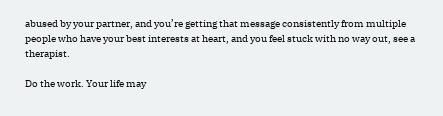abused by your partner, and you’re getting that message consistently from multiple people who have your best interests at heart, and you feel stuck with no way out, see a therapist.

Do the work. Your life may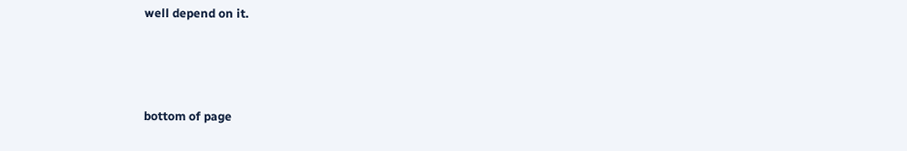well depend on it.



bottom of page